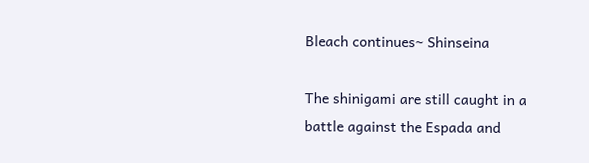Bleach continues~ Shinseina

The shinigami are still caught in a battle against the Espada and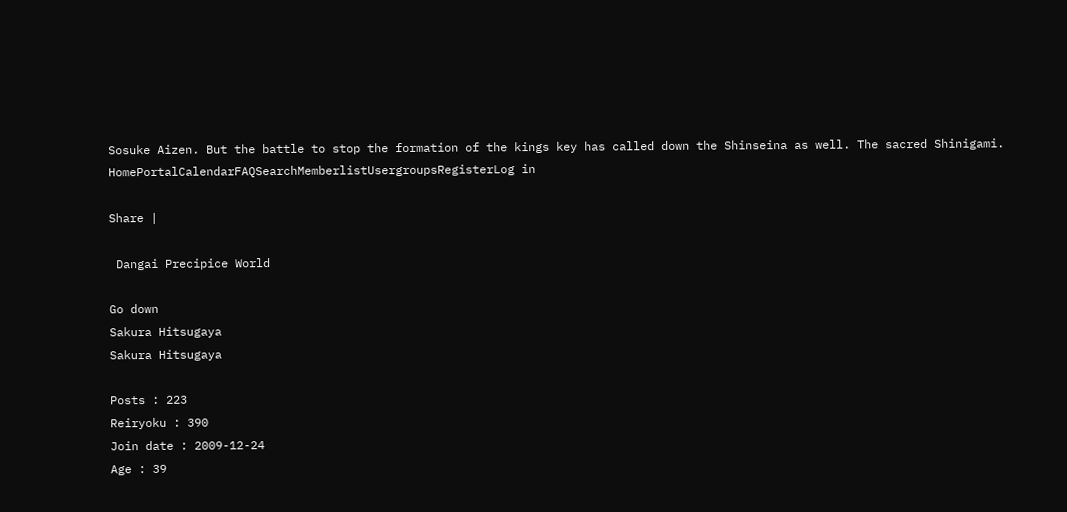Sosuke Aizen. But the battle to stop the formation of the kings key has called down the Shinseina as well. The sacred Shinigami.
HomePortalCalendarFAQSearchMemberlistUsergroupsRegisterLog in

Share |

 Dangai Precipice World

Go down
Sakura Hitsugaya
Sakura Hitsugaya

Posts : 223
Reiryoku : 390
Join date : 2009-12-24
Age : 39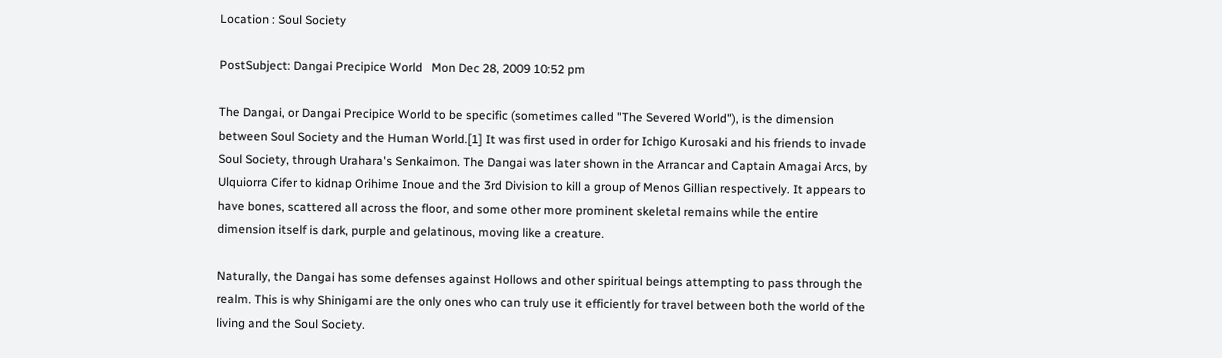Location : Soul Society

PostSubject: Dangai Precipice World   Mon Dec 28, 2009 10:52 pm

The Dangai, or Dangai Precipice World to be specific (sometimes called "The Severed World"), is the dimension between Soul Society and the Human World.[1] It was first used in order for Ichigo Kurosaki and his friends to invade Soul Society, through Urahara's Senkaimon. The Dangai was later shown in the Arrancar and Captain Amagai Arcs, by Ulquiorra Cifer to kidnap Orihime Inoue and the 3rd Division to kill a group of Menos Gillian respectively. It appears to have bones, scattered all across the floor, and some other more prominent skeletal remains while the entire dimension itself is dark, purple and gelatinous, moving like a creature.

Naturally, the Dangai has some defenses against Hollows and other spiritual beings attempting to pass through the realm. This is why Shinigami are the only ones who can truly use it efficiently for travel between both the world of the living and the Soul Society.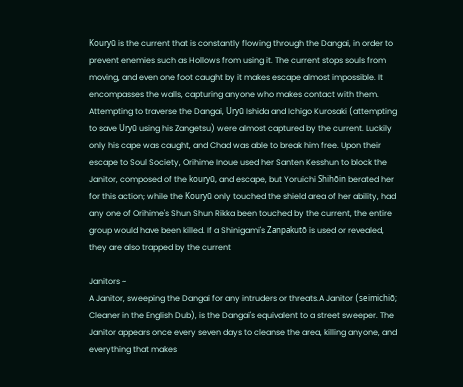Kouryū is the current that is constantly flowing through the Dangai, in order to prevent enemies such as Hollows from using it. The current stops souls from moving, and even one foot caught by it makes escape almost impossible. It encompasses the walls, capturing anyone who makes contact with them. Attempting to traverse the Dangai, Uryū Ishida and Ichigo Kurosaki (attempting to save Uryū using his Zangetsu) were almost captured by the current. Luckily only his cape was caught, and Chad was able to break him free. Upon their escape to Soul Society, Orihime Inoue used her Santen Kesshun to block the Janitor, composed of the kouryū, and escape, but Yoruichi Shihōin berated her for this action; while the Kouryū only touched the shield area of her ability, had any one of Orihime's Shun Shun Rikka been touched by the current, the entire group would have been killed. If a Shinigami's Zanpakutō is used or revealed, they are also trapped by the current

Janitors ~
A Janitor, sweeping the Dangai for any intruders or threats.A Janitor (seimichiō; Cleaner in the English Dub), is the Dangai's equivalent to a street sweeper. The Janitor appears once every seven days to cleanse the area, killing anyone, and everything that makes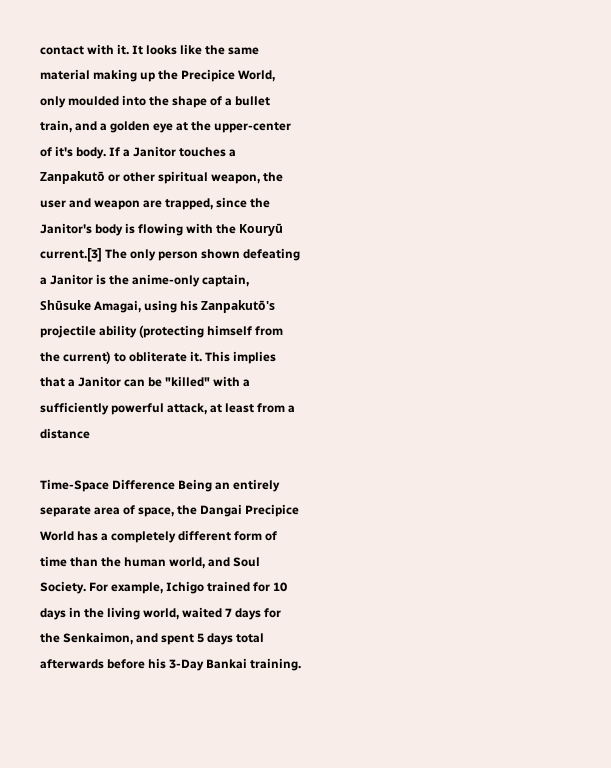contact with it. It looks like the same material making up the Precipice World, only moulded into the shape of a bullet train, and a golden eye at the upper-center of it's body. If a Janitor touches a Zanpakutō or other spiritual weapon, the user and weapon are trapped, since the Janitor's body is flowing with the Kouryū current.[3] The only person shown defeating a Janitor is the anime-only captain, Shūsuke Amagai, using his Zanpakutō's projectile ability (protecting himself from the current) to obliterate it. This implies that a Janitor can be "killed" with a sufficiently powerful attack, at least from a distance

Time-Space Difference Being an entirely separate area of space, the Dangai Precipice World has a completely different form of time than the human world, and Soul Society. For example, Ichigo trained for 10 days in the living world, waited 7 days for the Senkaimon, and spent 5 days total afterwards before his 3-Day Bankai training.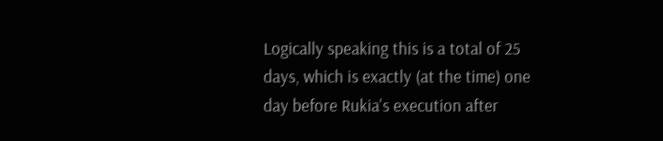Logically speaking this is a total of 25 days, which is exactly (at the time) one day before Rukia's execution after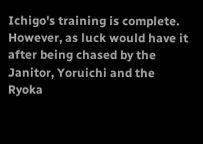Ichigo's training is complete. However, as luck would have it after being chased by the Janitor, Yoruichi and the Ryoka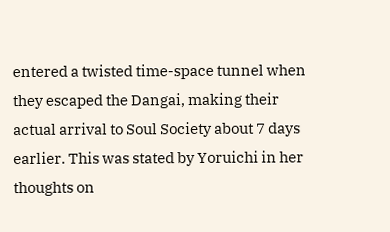entered a twisted time-space tunnel when they escaped the Dangai, making their actual arrival to Soul Society about 7 days earlier. This was stated by Yoruichi in her thoughts on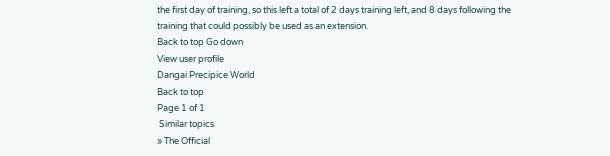the first day of training, so this left a total of 2 days training left, and 8 days following the training that could possibly be used as an extension.
Back to top Go down
View user profile
Dangai Precipice World
Back to top
Page 1 of 1
 Similar topics
» The Official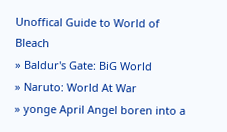Unoffical Guide to World of Bleach
» Baldur's Gate: BiG World
» Naruto: World At War
» yonge April Angel boren into a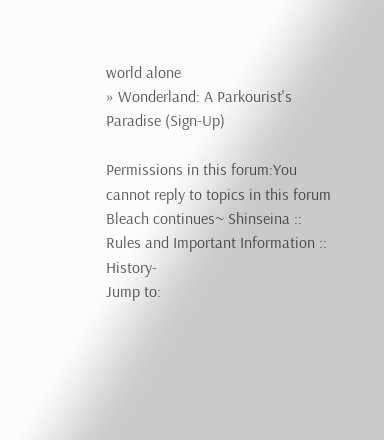world alone
» Wonderland: A Parkourist's Paradise (Sign-Up)

Permissions in this forum:You cannot reply to topics in this forum
Bleach continues~ Shinseina :: Rules and Important Information :: History-
Jump to: